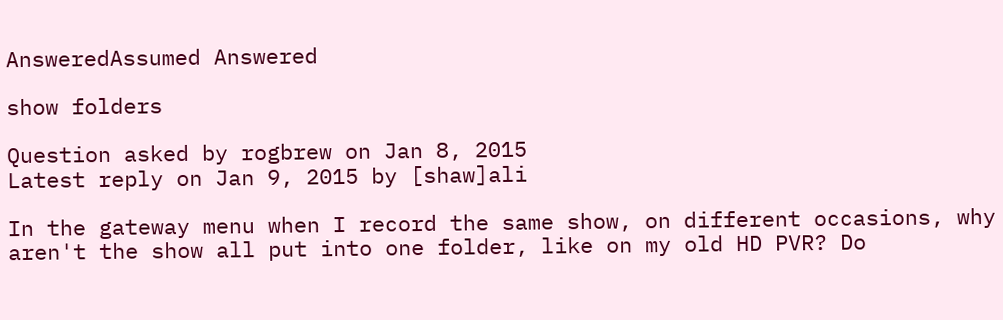AnsweredAssumed Answered

show folders

Question asked by rogbrew on Jan 8, 2015
Latest reply on Jan 9, 2015 by [shaw]ali

In the gateway menu when I record the same show, on different occasions, why aren't the show all put into one folder, like on my old HD PVR? Do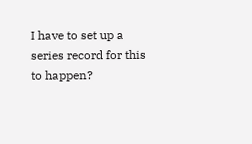I have to set up a series record for this to happen?